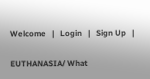Welcome   |   Login   |   Sign Up   |

EUTHANASIA/ What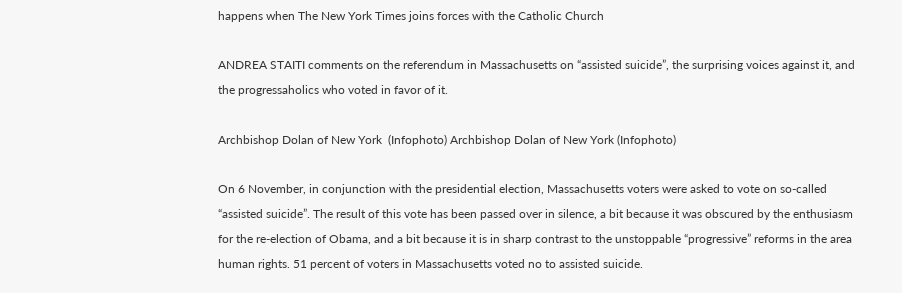happens when The New York Times joins forces with the Catholic Church

ANDREA STAITI comments on the referendum in Massachusetts on “assisted suicide”, the surprising voices against it, and the progressaholics who voted in favor of it.

Archbishop Dolan of New York  (Infophoto) Archbishop Dolan of New York (Infophoto)

On 6 November, in conjunction with the presidential election, Massachusetts voters were asked to vote on so-called “assisted suicide”. The result of this vote has been passed over in silence, a bit because it was obscured by the enthusiasm for the re-election of Obama, and a bit because it is in sharp contrast to the unstoppable “progressive” reforms in the area human rights. 51 percent of voters in Massachusetts voted no to assisted suicide.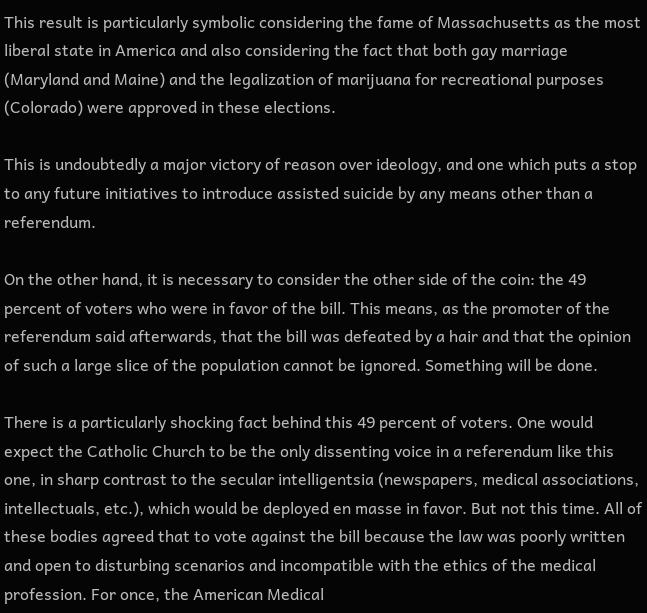This result is particularly symbolic considering the fame of Massachusetts as the most liberal state in America and also considering the fact that both gay marriage (Maryland and Maine) and the legalization of marijuana for recreational purposes (Colorado) were approved in these elections.

This is undoubtedly a major victory of reason over ideology, and one which puts a stop to any future initiatives to introduce assisted suicide by any means other than a referendum.

On the other hand, it is necessary to consider the other side of the coin: the 49 percent of voters who were in favor of the bill. This means, as the promoter of the referendum said afterwards, that the bill was defeated by a hair and that the opinion of such a large slice of the population cannot be ignored. Something will be done.

There is a particularly shocking fact behind this 49 percent of voters. One would expect the Catholic Church to be the only dissenting voice in a referendum like this one, in sharp contrast to the secular intelligentsia (newspapers, medical associations, intellectuals, etc.), which would be deployed en masse in favor. But not this time. All of these bodies agreed that to vote against the bill because the law was poorly written and open to disturbing scenarios and incompatible with the ethics of the medical profession. For once, the American Medical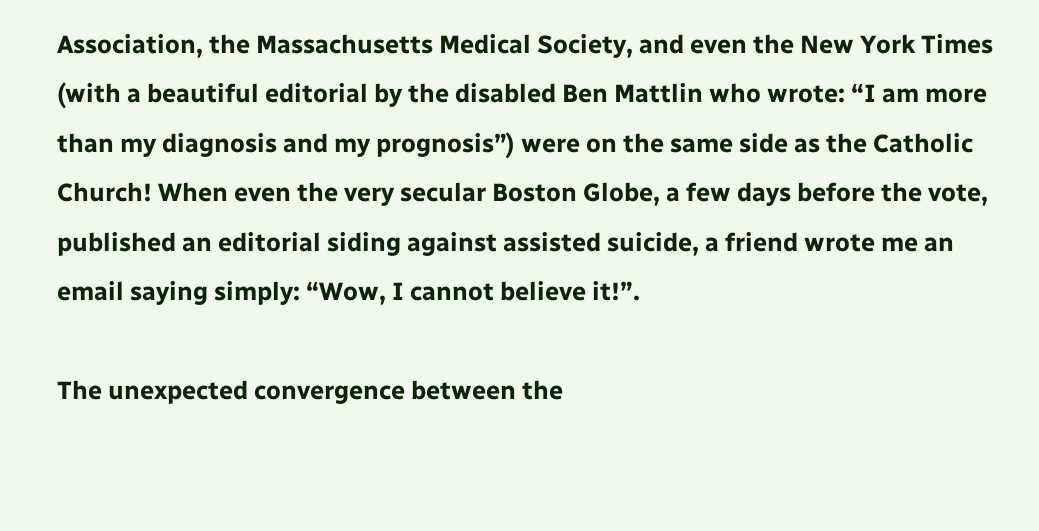Association, the Massachusetts Medical Society, and even the New York Times (with a beautiful editorial by the disabled Ben Mattlin who wrote: “I am more than my diagnosis and my prognosis”) were on the same side as the Catholic Church! When even the very secular Boston Globe, a few days before the vote, published an editorial siding against assisted suicide, a friend wrote me an email saying simply: “Wow, I cannot believe it!”.

The unexpected convergence between the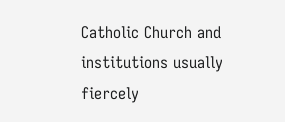Catholic Church and institutions usually fiercely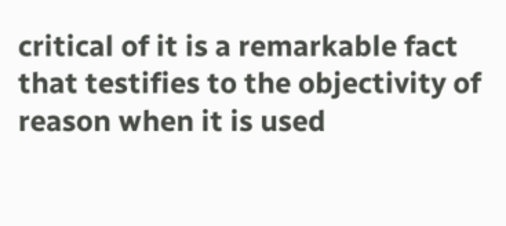critical of it is a remarkable fact that testifies to the objectivity of reason when it is used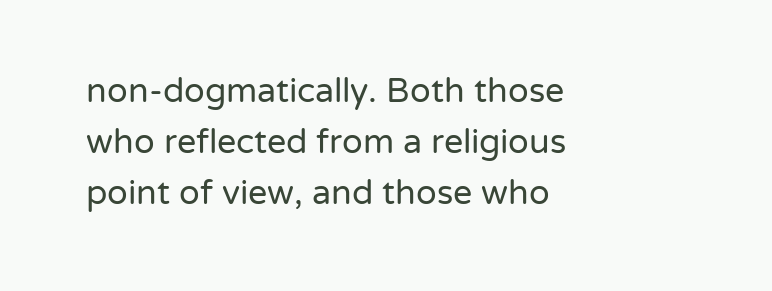non-dogmatically. Both those who reflected from a religious point of view, and those who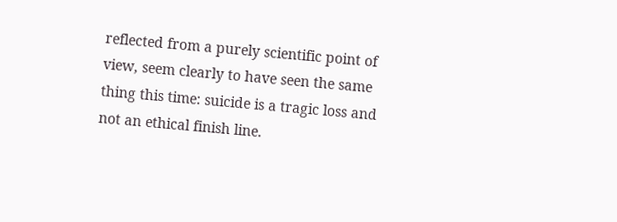reflected from a purely scientific point of view, seem clearly to have seen the same thing this time: suicide is a tragic loss and not an ethical finish line.